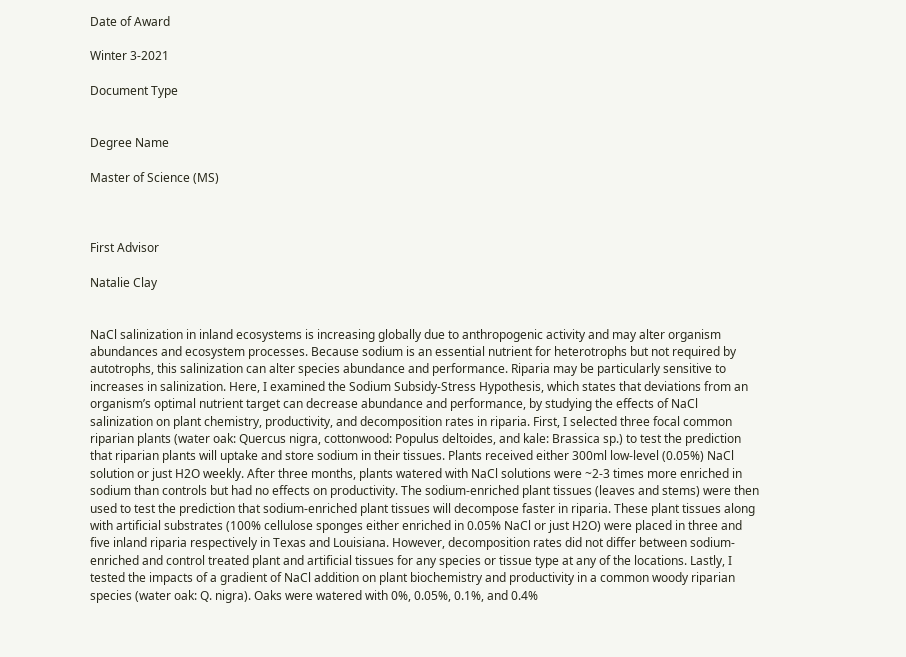Date of Award

Winter 3-2021

Document Type


Degree Name

Master of Science (MS)



First Advisor

Natalie Clay


NaCl salinization in inland ecosystems is increasing globally due to anthropogenic activity and may alter organism abundances and ecosystem processes. Because sodium is an essential nutrient for heterotrophs but not required by autotrophs, this salinization can alter species abundance and performance. Riparia may be particularly sensitive to increases in salinization. Here, I examined the Sodium Subsidy-Stress Hypothesis, which states that deviations from an organism’s optimal nutrient target can decrease abundance and performance, by studying the effects of NaCl salinization on plant chemistry, productivity, and decomposition rates in riparia. First, I selected three focal common riparian plants (water oak: Quercus nigra, cottonwood: Populus deltoides, and kale: Brassica sp.) to test the prediction that riparian plants will uptake and store sodium in their tissues. Plants received either 300ml low-level (0.05%) NaCl solution or just H2O weekly. After three months, plants watered with NaCl solutions were ~2-3 times more enriched in sodium than controls but had no effects on productivity. The sodium-enriched plant tissues (leaves and stems) were then used to test the prediction that sodium-enriched plant tissues will decompose faster in riparia. These plant tissues along with artificial substrates (100% cellulose sponges either enriched in 0.05% NaCl or just H2O) were placed in three and five inland riparia respectively in Texas and Louisiana. However, decomposition rates did not differ between sodium-enriched and control treated plant and artificial tissues for any species or tissue type at any of the locations. Lastly, I tested the impacts of a gradient of NaCl addition on plant biochemistry and productivity in a common woody riparian species (water oak: Q. nigra). Oaks were watered with 0%, 0.05%, 0.1%, and 0.4%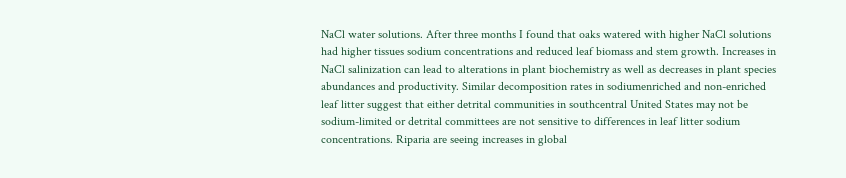NaCl water solutions. After three months I found that oaks watered with higher NaCl solutions had higher tissues sodium concentrations and reduced leaf biomass and stem growth. Increases in NaCl salinization can lead to alterations in plant biochemistry as well as decreases in plant species abundances and productivity. Similar decomposition rates in sodiumenriched and non-enriched leaf litter suggest that either detrital communities in southcentral United States may not be sodium-limited or detrital committees are not sensitive to differences in leaf litter sodium concentrations. Riparia are seeing increases in global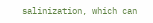salinization, which can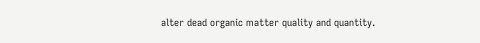alter dead organic matter quality and quantity.